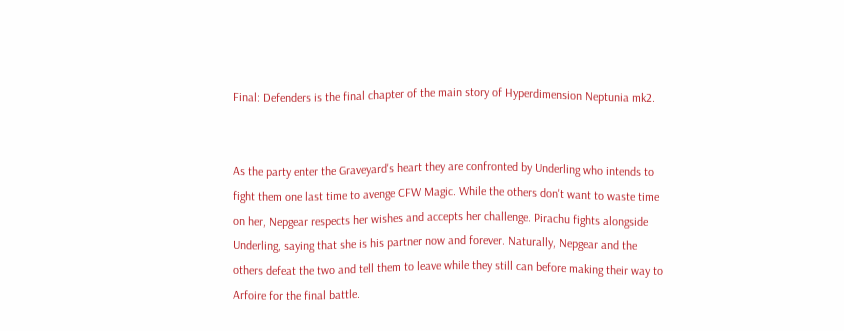Final: Defenders is the final chapter of the main story of Hyperdimension Neptunia mk2.


As the party enter the Graveyard's heart they are confronted by Underling who intends to fight them one last time to avenge CFW Magic. While the others don't want to waste time on her, Nepgear respects her wishes and accepts her challenge. Pirachu fights alongside Underling, saying that she is his partner now and forever. Naturally, Nepgear and the others defeat the two and tell them to leave while they still can before making their way to Arfoire for the final battle.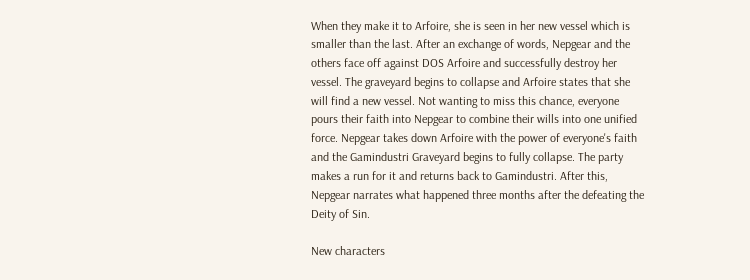When they make it to Arfoire, she is seen in her new vessel which is smaller than the last. After an exchange of words, Nepgear and the others face off against DOS Arfoire and successfully destroy her vessel. The graveyard begins to collapse and Arfoire states that she will find a new vessel. Not wanting to miss this chance, everyone pours their faith into Nepgear to combine their wills into one unified force. Nepgear takes down Arfoire with the power of everyone's faith and the Gamindustri Graveyard begins to fully collapse. The party makes a run for it and returns back to Gamindustri. After this, Nepgear narrates what happened three months after the defeating the Deity of Sin.

New characters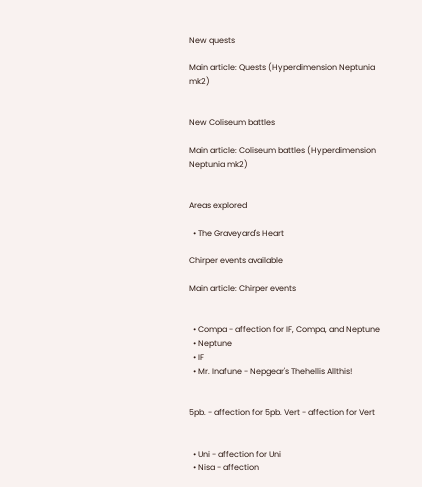New quests

Main article: Quests (Hyperdimension Neptunia mk2)


New Coliseum battles

Main article: Coliseum battles (Hyperdimension Neptunia mk2)


Areas explored

  • The Graveyard's Heart

Chirper events available

Main article: Chirper events


  • Compa - affection for IF, Compa, and Neptune
  • Neptune
  • IF
  • Mr. Inafune - Nepgear's Thehellis Allthis!


5pb. - affection for 5pb. Vert - affection for Vert


  • Uni - affection for Uni
  • Nisa - affection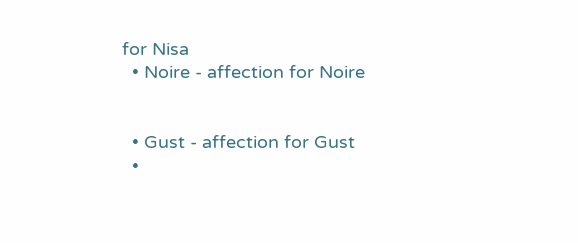for Nisa
  • Noire - affection for Noire


  • Gust - affection for Gust
  •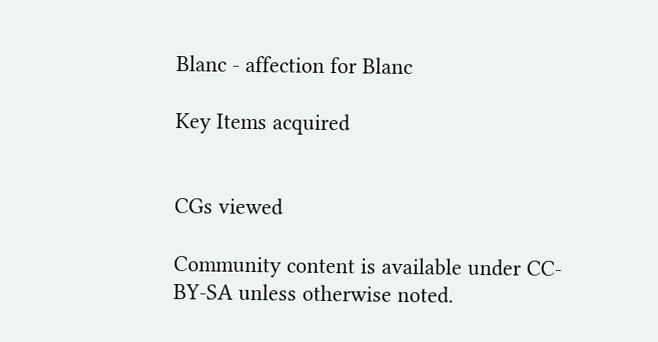Blanc - affection for Blanc

Key Items acquired


CGs viewed

Community content is available under CC-BY-SA unless otherwise noted.